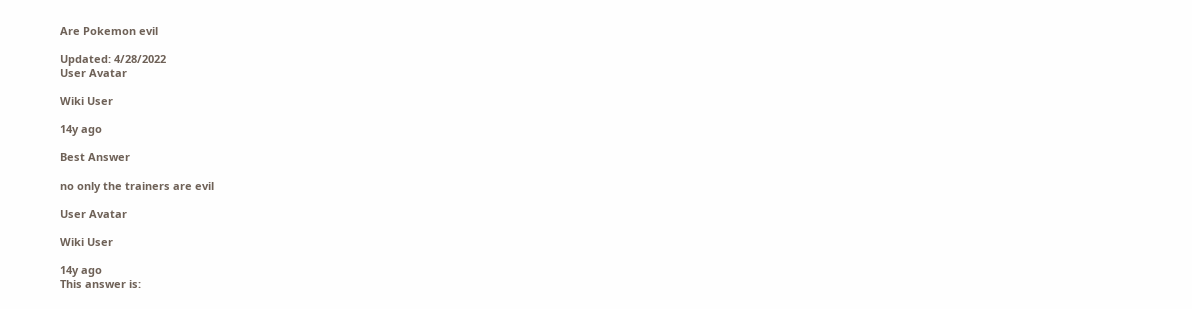Are Pokemon evil

Updated: 4/28/2022
User Avatar

Wiki User

14y ago

Best Answer

no only the trainers are evil

User Avatar

Wiki User

14y ago
This answer is: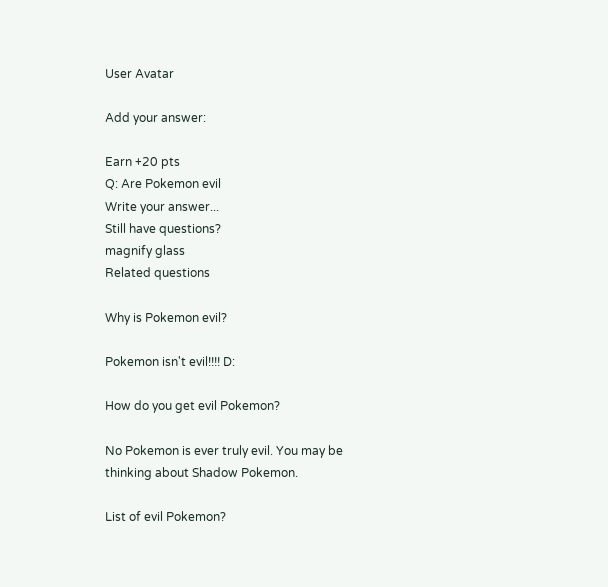User Avatar

Add your answer:

Earn +20 pts
Q: Are Pokemon evil
Write your answer...
Still have questions?
magnify glass
Related questions

Why is Pokemon evil?

Pokemon isn't evil!!!! D:

How do you get evil Pokemon?

No Pokemon is ever truly evil. You may be thinking about Shadow Pokemon.

List of evil Pokemon?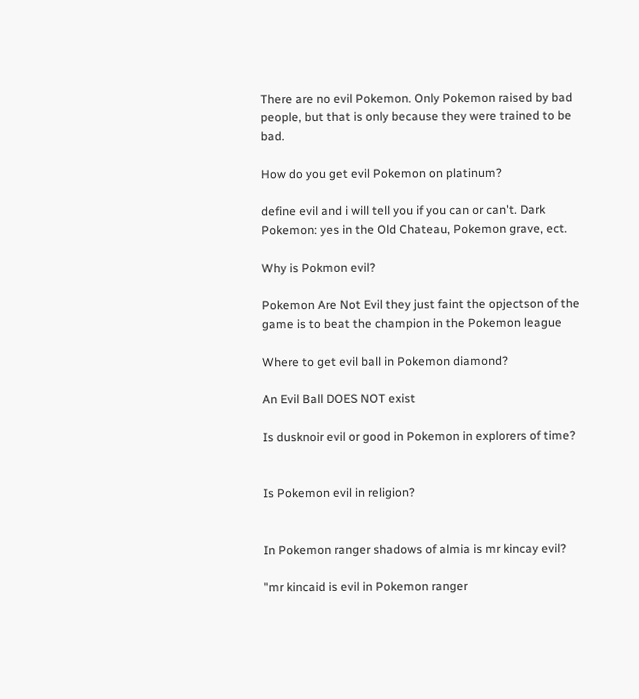There are no evil Pokemon. Only Pokemon raised by bad people, but that is only because they were trained to be bad.

How do you get evil Pokemon on platinum?

define evil and i will tell you if you can or can't. Dark Pokemon: yes in the Old Chateau, Pokemon grave, ect.

Why is Pokmon evil?

Pokemon Are Not Evil they just faint the opjectson of the game is to beat the champion in the Pokemon league

Where to get evil ball in Pokemon diamond?

An Evil Ball DOES NOT exist

Is dusknoir evil or good in Pokemon in explorers of time?


Is Pokemon evil in religion?


In Pokemon ranger shadows of almia is mr kincay evil?

"mr kincaid is evil in Pokemon ranger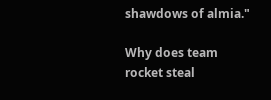shawdows of almia."

Why does team rocket steal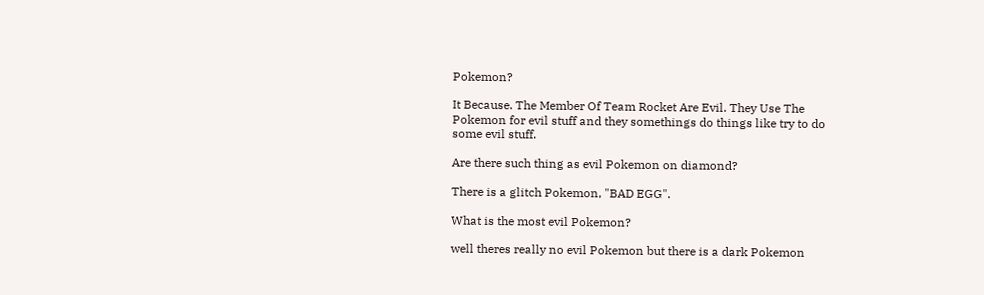Pokemon?

It Because. The Member Of Team Rocket Are Evil. They Use The Pokemon for evil stuff and they somethings do things like try to do some evil stuff.

Are there such thing as evil Pokemon on diamond?

There is a glitch Pokemon, "BAD EGG".

What is the most evil Pokemon?

well theres really no evil Pokemon but there is a dark Pokemon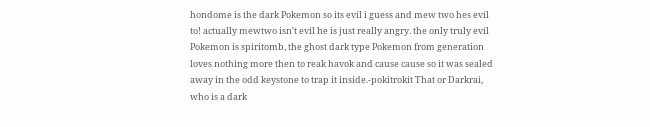hondome is the dark Pokemon so its evil i guess and mew two hes evil to! actually mewtwo isn't evil he is just really angry. the only truly evil Pokemon is spiritomb, the ghost dark type Pokemon from generation loves nothing more then to reak havok and cause cause so it was sealed away in the odd keystone to trap it inside.-pokitrokit That or Darkrai, who is a dark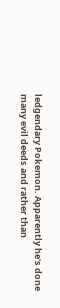ledgendary Pokemon. Apparently he's done many evil deeds and rather than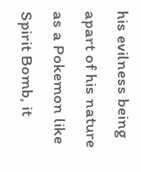his evilness being apart of his nature as a Pokemon like Spirit Bomb, it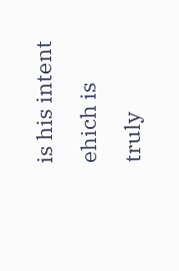is his intent ehich is truly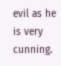evil as he is very cunning.